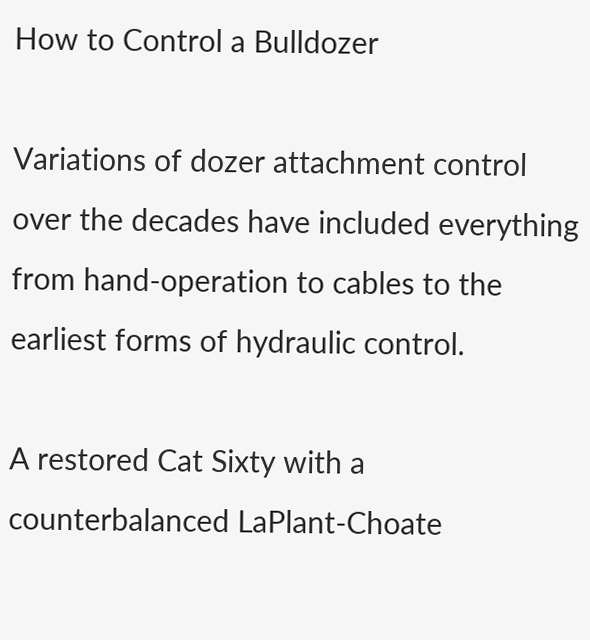How to Control a Bulldozer

Variations of dozer attachment control over the decades have included everything from hand-operation to cables to the earliest forms of hydraulic control.

A restored Cat Sixty with a counterbalanced LaPlant-Choate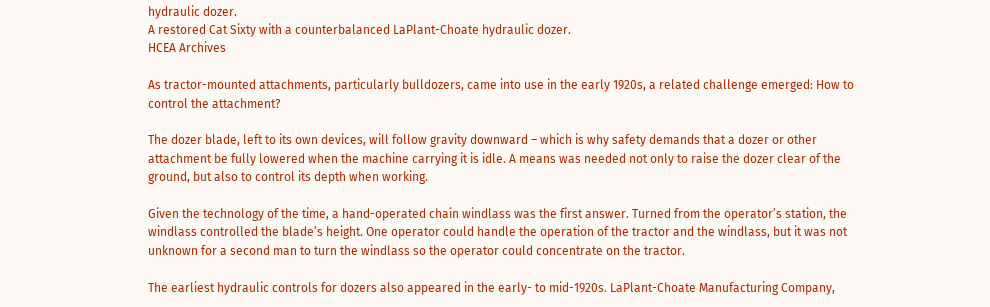hydraulic dozer.
A restored Cat Sixty with a counterbalanced LaPlant-Choate hydraulic dozer.
HCEA Archives

As tractor-mounted attachments, particularly bulldozers, came into use in the early 1920s, a related challenge emerged: How to control the attachment?

The dozer blade, left to its own devices, will follow gravity downward – which is why safety demands that a dozer or other attachment be fully lowered when the machine carrying it is idle. A means was needed not only to raise the dozer clear of the ground, but also to control its depth when working.

Given the technology of the time, a hand-operated chain windlass was the first answer. Turned from the operator’s station, the windlass controlled the blade’s height. One operator could handle the operation of the tractor and the windlass, but it was not unknown for a second man to turn the windlass so the operator could concentrate on the tractor.

The earliest hydraulic controls for dozers also appeared in the early- to mid-1920s. LaPlant-Choate Manufacturing Company,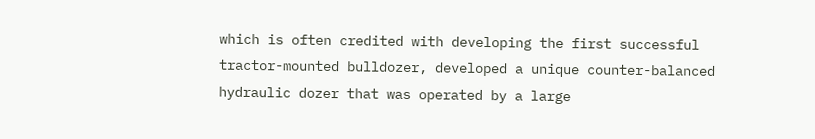which is often credited with developing the first successful tractor-mounted bulldozer, developed a unique counter-balanced hydraulic dozer that was operated by a large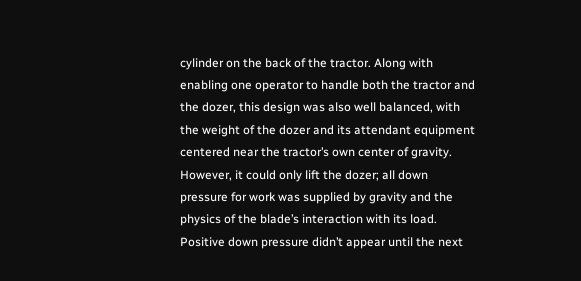cylinder on the back of the tractor. Along with enabling one operator to handle both the tractor and the dozer, this design was also well balanced, with the weight of the dozer and its attendant equipment centered near the tractor’s own center of gravity. However, it could only lift the dozer; all down pressure for work was supplied by gravity and the physics of the blade’s interaction with its load. Positive down pressure didn’t appear until the next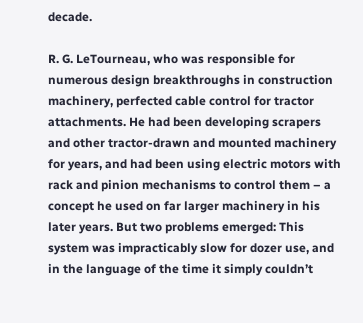decade.

R. G. LeTourneau, who was responsible for numerous design breakthroughs in construction machinery, perfected cable control for tractor attachments. He had been developing scrapers and other tractor-drawn and mounted machinery for years, and had been using electric motors with rack and pinion mechanisms to control them – a concept he used on far larger machinery in his later years. But two problems emerged: This system was impracticably slow for dozer use, and in the language of the time it simply couldn’t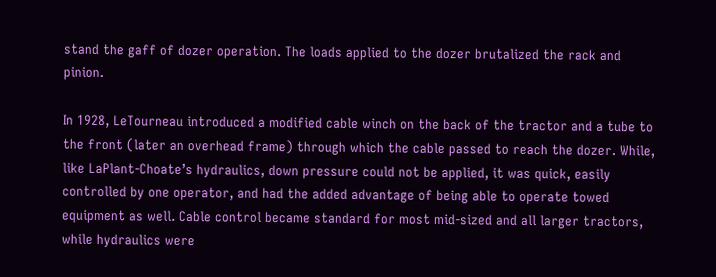stand the gaff of dozer operation. The loads applied to the dozer brutalized the rack and pinion.

In 1928, LeTourneau introduced a modified cable winch on the back of the tractor and a tube to the front (later an overhead frame) through which the cable passed to reach the dozer. While, like LaPlant-Choate’s hydraulics, down pressure could not be applied, it was quick, easily controlled by one operator, and had the added advantage of being able to operate towed equipment as well. Cable control became standard for most mid-sized and all larger tractors, while hydraulics were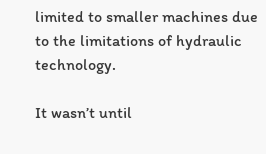limited to smaller machines due to the limitations of hydraulic technology.

It wasn’t until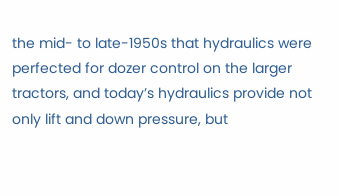the mid- to late-1950s that hydraulics were perfected for dozer control on the larger tractors, and today’s hydraulics provide not only lift and down pressure, but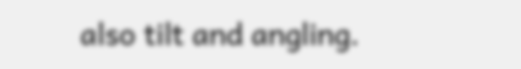also tilt and angling.